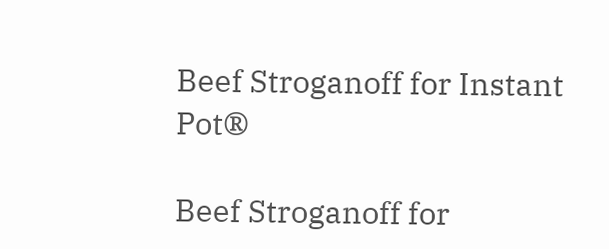Beef Stroganoff for Instant Pot®

Beef Stroganoff for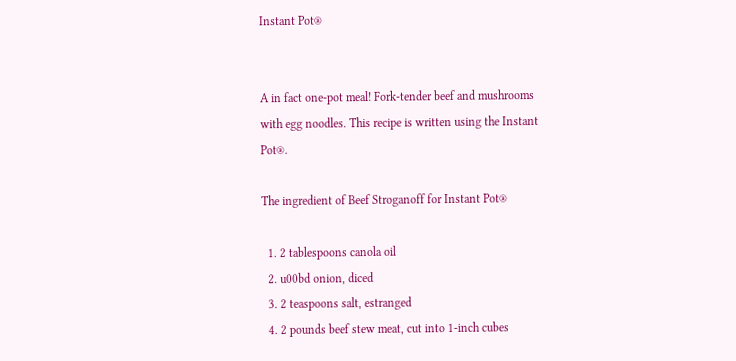Instant Pot®


A in fact one-pot meal! Fork-tender beef and mushrooms with egg noodles. This recipe is written using the Instant Pot®.

The ingredient of Beef Stroganoff for Instant Pot®

  1. 2 tablespoons canola oil
  2. u00bd onion, diced
  3. 2 teaspoons salt, estranged
  4. 2 pounds beef stew meat, cut into 1-inch cubes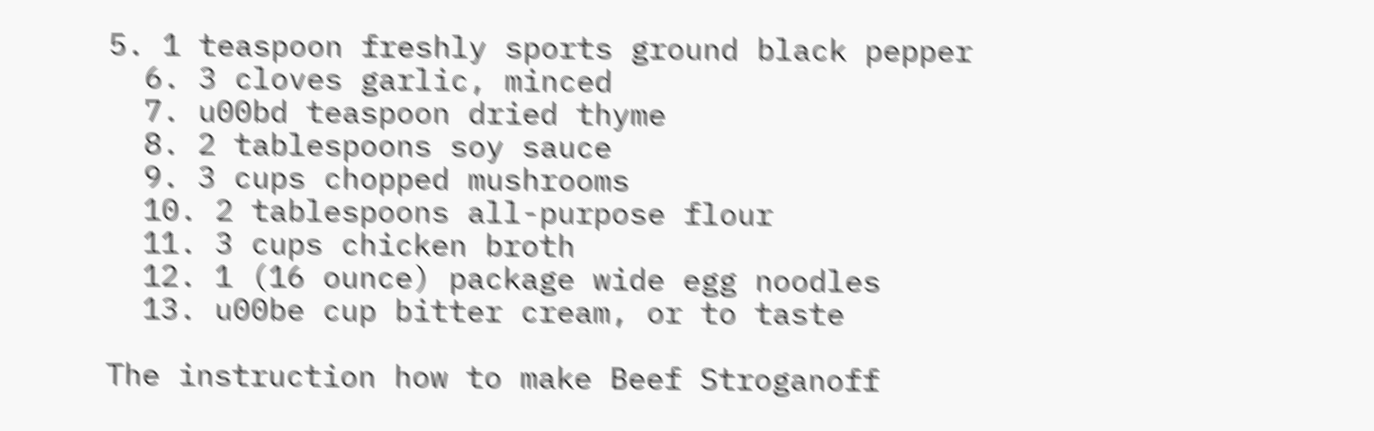5. 1 teaspoon freshly sports ground black pepper
  6. 3 cloves garlic, minced
  7. u00bd teaspoon dried thyme
  8. 2 tablespoons soy sauce
  9. 3 cups chopped mushrooms
  10. 2 tablespoons all-purpose flour
  11. 3 cups chicken broth
  12. 1 (16 ounce) package wide egg noodles
  13. u00be cup bitter cream, or to taste

The instruction how to make Beef Stroganoff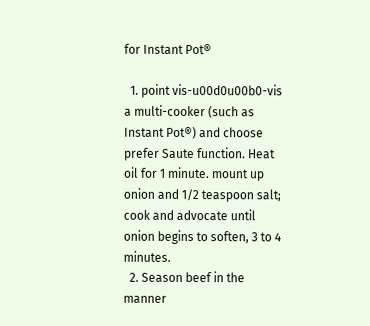for Instant Pot®

  1. point vis-u00d0u00b0-vis a multi-cooker (such as Instant Pot®) and choose prefer Saute function. Heat oil for 1 minute. mount up onion and 1/2 teaspoon salt; cook and advocate until onion begins to soften, 3 to 4 minutes.
  2. Season beef in the manner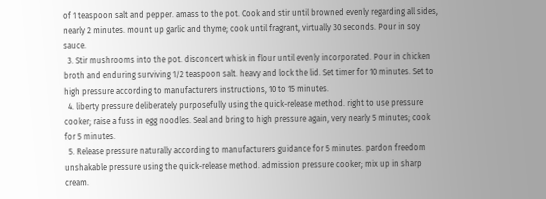of 1 teaspoon salt and pepper. amass to the pot. Cook and stir until browned evenly regarding all sides, nearly 2 minutes. mount up garlic and thyme; cook until fragrant, virtually 30 seconds. Pour in soy sauce.
  3. Stir mushrooms into the pot. disconcert whisk in flour until evenly incorporated. Pour in chicken broth and enduring surviving 1/2 teaspoon salt. heavy and lock the lid. Set timer for 10 minutes. Set to high pressure according to manufacturers instructions, 10 to 15 minutes.
  4. liberty pressure deliberately purposefully using the quick-release method. right to use pressure cooker; raise a fuss in egg noodles. Seal and bring to high pressure again, very nearly 5 minutes; cook for 5 minutes.
  5. Release pressure naturally according to manufacturers guidance for 5 minutes. pardon freedom unshakable pressure using the quick-release method. admission pressure cooker; mix up in sharp cream.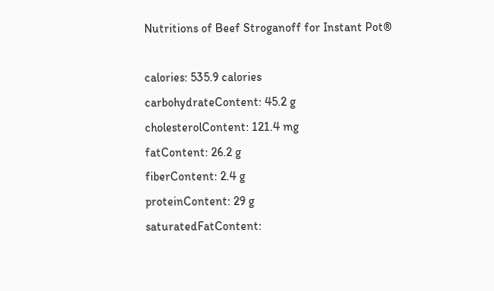Nutritions of Beef Stroganoff for Instant Pot®

calories: 535.9 calories
carbohydrateContent: 45.2 g
cholesterolContent: 121.4 mg
fatContent: 26.2 g
fiberContent: 2.4 g
proteinContent: 29 g
saturatedFatContent: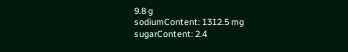9.8 g
sodiumContent: 1312.5 mg
sugarContent: 2.4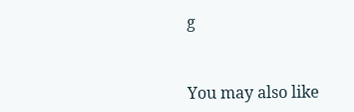g


You may also like